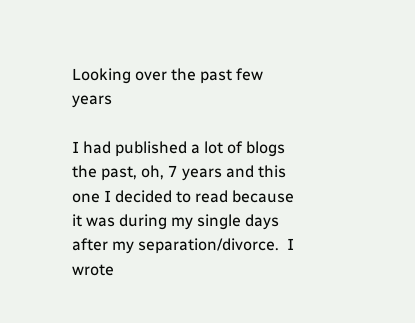Looking over the past few years

I had published a lot of blogs the past, oh, 7 years and this one I decided to read because it was during my single days after my separation/divorce.  I wrote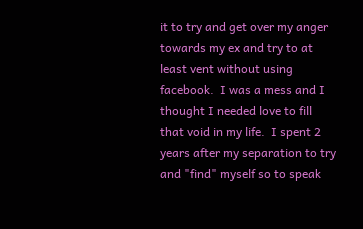it to try and get over my anger towards my ex and try to at least vent without using facebook.  I was a mess and I thought I needed love to fill that void in my life.  I spent 2 years after my separation to try and "find" myself so to speak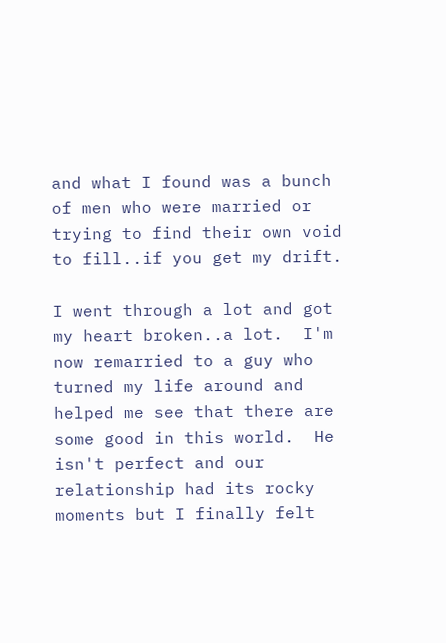and what I found was a bunch of men who were married or trying to find their own void to fill..if you get my drift.

I went through a lot and got my heart broken..a lot.  I'm now remarried to a guy who turned my life around and helped me see that there are some good in this world.  He isn't perfect and our relationship had its rocky moments but I finally felt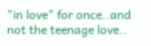"in love" for once..and not the teenage love..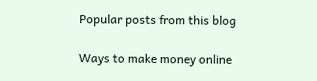Popular posts from this blog

Ways to make money online